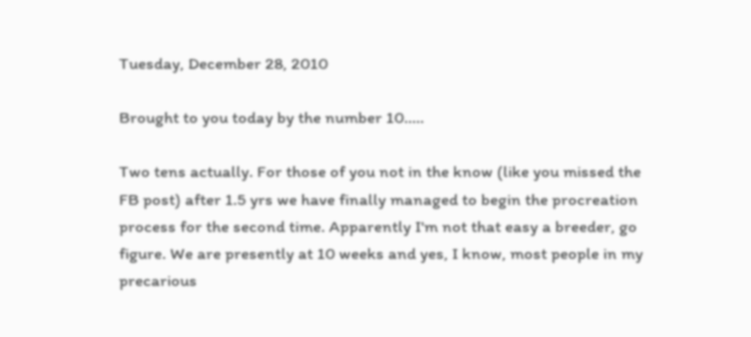Tuesday, December 28, 2010

Brought to you today by the number 10.....

Two tens actually. For those of you not in the know (like you missed the FB post) after 1.5 yrs we have finally managed to begin the procreation process for the second time. Apparently I'm not that easy a breeder, go figure. We are presently at 10 weeks and yes, I know, most people in my precarious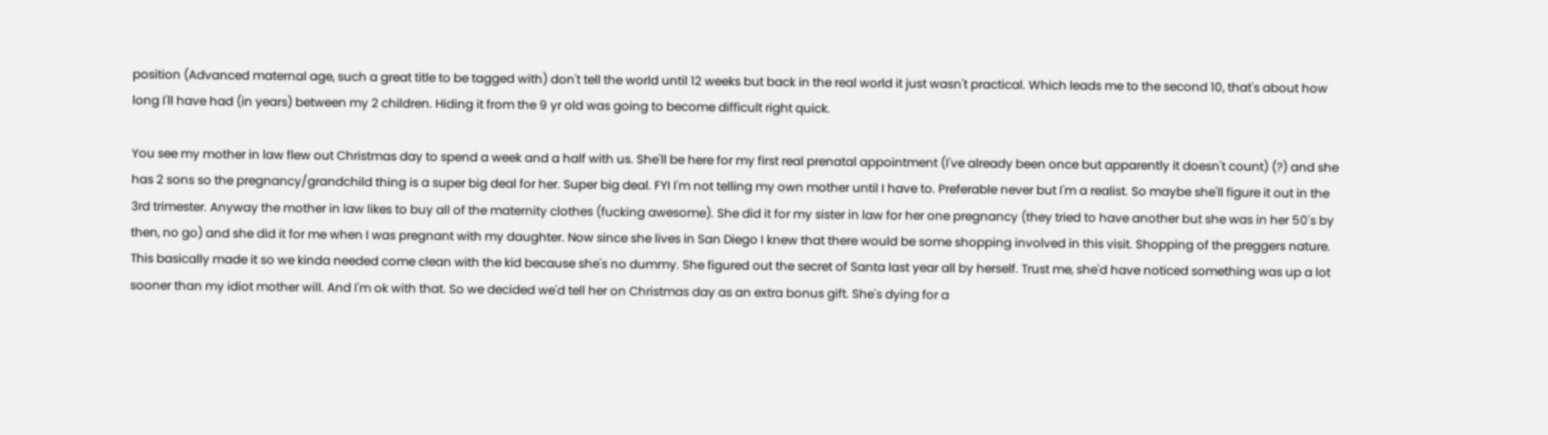position (Advanced maternal age, such a great title to be tagged with) don't tell the world until 12 weeks but back in the real world it just wasn't practical. Which leads me to the second 10, that's about how long I'll have had (in years) between my 2 children. Hiding it from the 9 yr old was going to become difficult right quick.

You see my mother in law flew out Christmas day to spend a week and a half with us. She'll be here for my first real prenatal appointment (I've already been once but apparently it doesn't count) (?) and she has 2 sons so the pregnancy/grandchild thing is a super big deal for her. Super big deal. FYI I'm not telling my own mother until I have to. Preferable never but I'm a realist. So maybe she'll figure it out in the 3rd trimester. Anyway the mother in law likes to buy all of the maternity clothes (fucking awesome). She did it for my sister in law for her one pregnancy (they tried to have another but she was in her 50's by then, no go) and she did it for me when I was pregnant with my daughter. Now since she lives in San Diego I knew that there would be some shopping involved in this visit. Shopping of the preggers nature. This basically made it so we kinda needed come clean with the kid because she's no dummy. She figured out the secret of Santa last year all by herself. Trust me, she'd have noticed something was up a lot sooner than my idiot mother will. And I'm ok with that. So we decided we'd tell her on Christmas day as an extra bonus gift. She's dying for a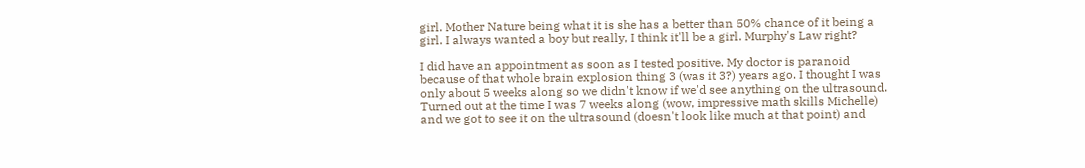girl. Mother Nature being what it is she has a better than 50% chance of it being a girl. I always wanted a boy but really, I think it'll be a girl. Murphy's Law right?

I did have an appointment as soon as I tested positive. My doctor is paranoid because of that whole brain explosion thing 3 (was it 3?) years ago. I thought I was only about 5 weeks along so we didn't know if we'd see anything on the ultrasound. Turned out at the time I was 7 weeks along (wow, impressive math skills Michelle) and we got to see it on the ultrasound (doesn't look like much at that point) and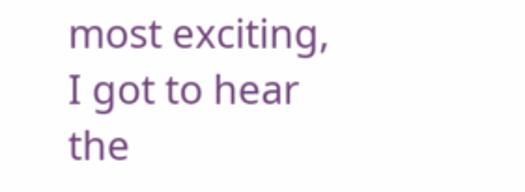most exciting, I got to hear the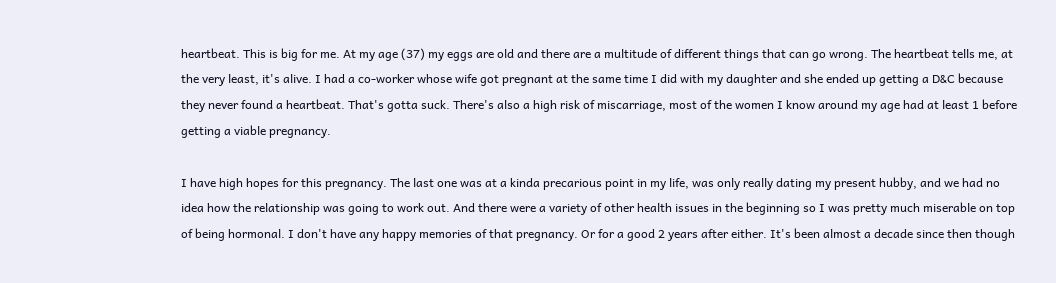heartbeat. This is big for me. At my age (37) my eggs are old and there are a multitude of different things that can go wrong. The heartbeat tells me, at the very least, it's alive. I had a co-worker whose wife got pregnant at the same time I did with my daughter and she ended up getting a D&C because they never found a heartbeat. That's gotta suck. There's also a high risk of miscarriage, most of the women I know around my age had at least 1 before getting a viable pregnancy.

I have high hopes for this pregnancy. The last one was at a kinda precarious point in my life, was only really dating my present hubby, and we had no idea how the relationship was going to work out. And there were a variety of other health issues in the beginning so I was pretty much miserable on top of being hormonal. I don't have any happy memories of that pregnancy. Or for a good 2 years after either. It's been almost a decade since then though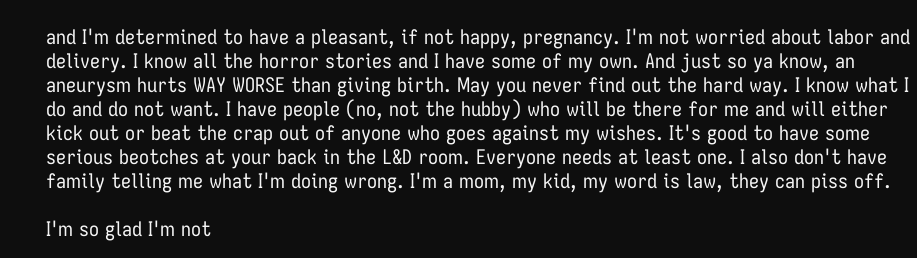and I'm determined to have a pleasant, if not happy, pregnancy. I'm not worried about labor and delivery. I know all the horror stories and I have some of my own. And just so ya know, an aneurysm hurts WAY WORSE than giving birth. May you never find out the hard way. I know what I do and do not want. I have people (no, not the hubby) who will be there for me and will either kick out or beat the crap out of anyone who goes against my wishes. It's good to have some serious beotches at your back in the L&D room. Everyone needs at least one. I also don't have family telling me what I'm doing wrong. I'm a mom, my kid, my word is law, they can piss off.

I'm so glad I'm not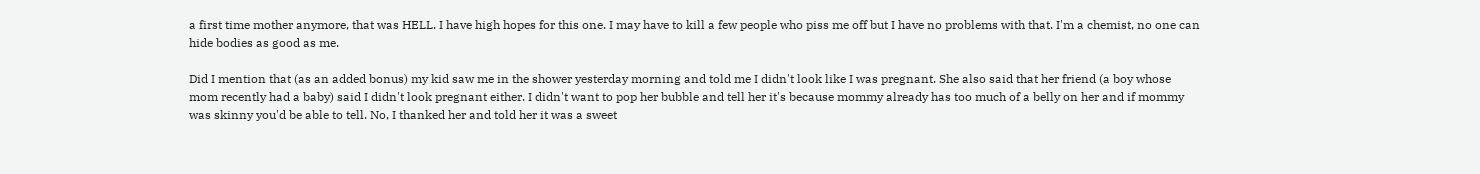a first time mother anymore, that was HELL. I have high hopes for this one. I may have to kill a few people who piss me off but I have no problems with that. I'm a chemist, no one can hide bodies as good as me.

Did I mention that (as an added bonus) my kid saw me in the shower yesterday morning and told me I didn't look like I was pregnant. She also said that her friend (a boy whose mom recently had a baby) said I didn't look pregnant either. I didn't want to pop her bubble and tell her it's because mommy already has too much of a belly on her and if mommy was skinny you'd be able to tell. No, I thanked her and told her it was a sweet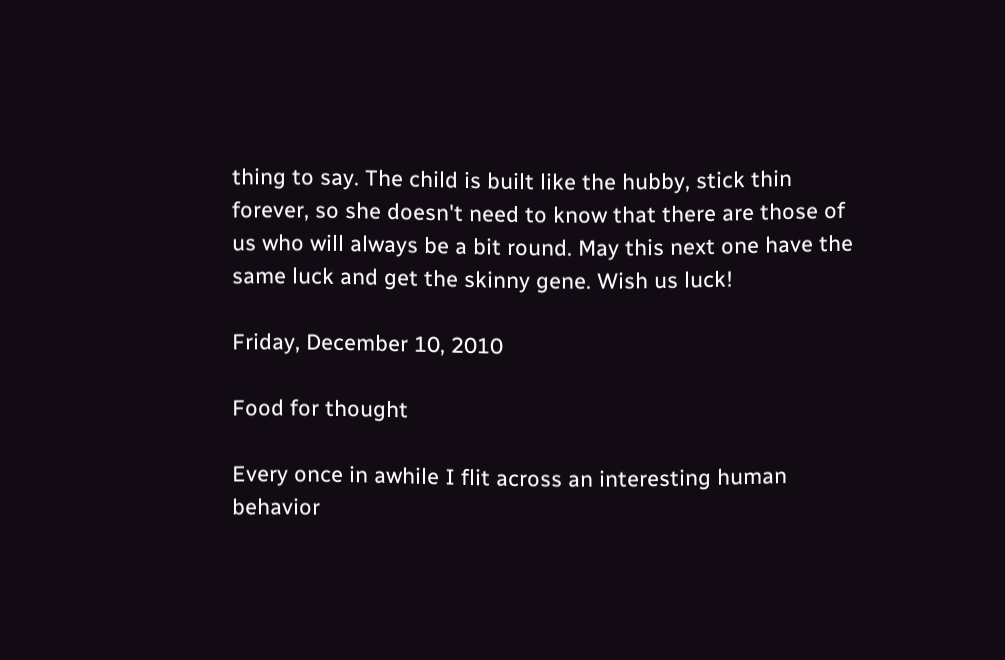thing to say. The child is built like the hubby, stick thin forever, so she doesn't need to know that there are those of us who will always be a bit round. May this next one have the same luck and get the skinny gene. Wish us luck!

Friday, December 10, 2010

Food for thought

Every once in awhile I flit across an interesting human behavior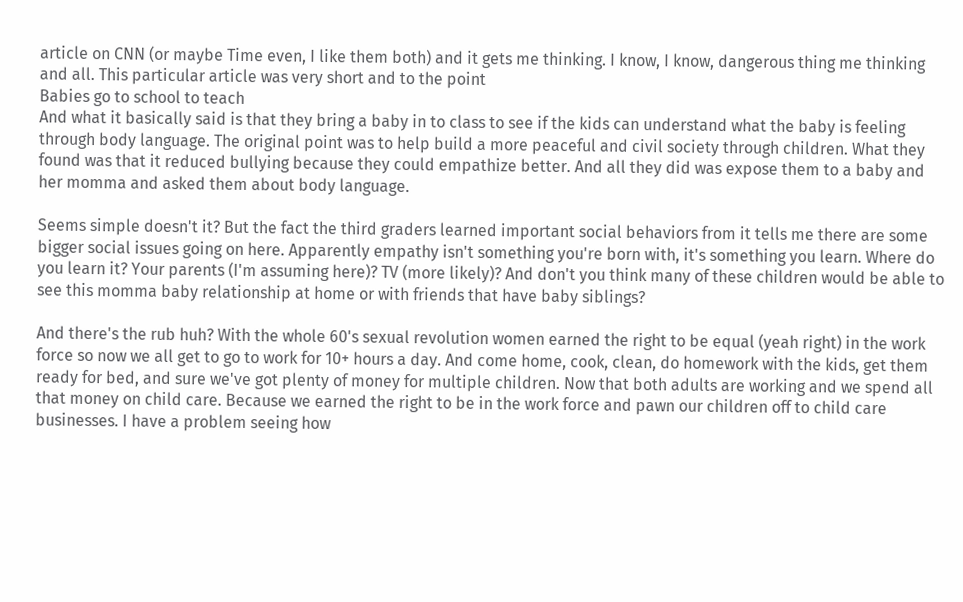article on CNN (or maybe Time even, I like them both) and it gets me thinking. I know, I know, dangerous thing me thinking and all. This particular article was very short and to the point
Babies go to school to teach
And what it basically said is that they bring a baby in to class to see if the kids can understand what the baby is feeling through body language. The original point was to help build a more peaceful and civil society through children. What they found was that it reduced bullying because they could empathize better. And all they did was expose them to a baby and her momma and asked them about body language.

Seems simple doesn't it? But the fact the third graders learned important social behaviors from it tells me there are some bigger social issues going on here. Apparently empathy isn't something you're born with, it's something you learn. Where do you learn it? Your parents (I'm assuming here)? TV (more likely)? And don't you think many of these children would be able to see this momma baby relationship at home or with friends that have baby siblings?

And there's the rub huh? With the whole 60's sexual revolution women earned the right to be equal (yeah right) in the work force so now we all get to go to work for 10+ hours a day. And come home, cook, clean, do homework with the kids, get them ready for bed, and sure we've got plenty of money for multiple children. Now that both adults are working and we spend all that money on child care. Because we earned the right to be in the work force and pawn our children off to child care businesses. I have a problem seeing how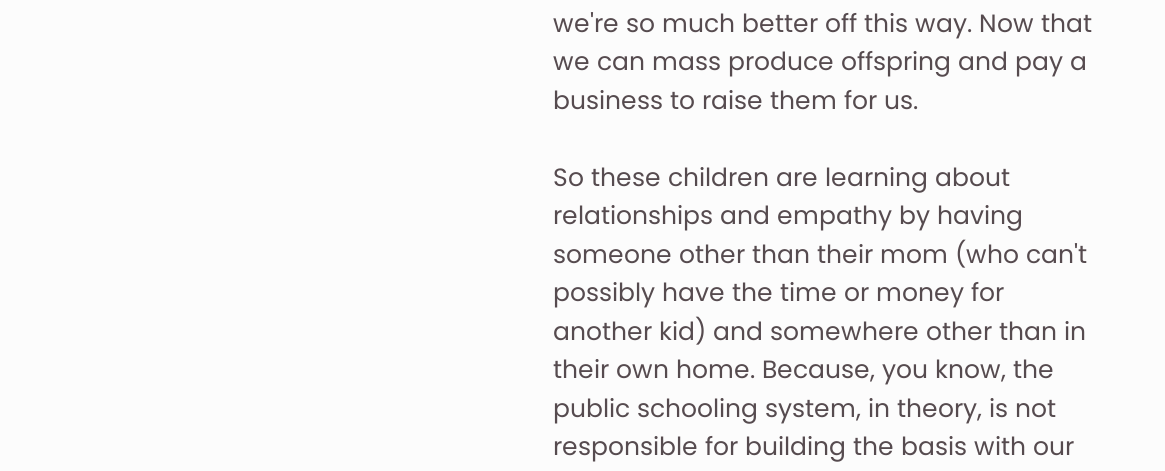we're so much better off this way. Now that we can mass produce offspring and pay a business to raise them for us.

So these children are learning about relationships and empathy by having someone other than their mom (who can't possibly have the time or money for another kid) and somewhere other than in their own home. Because, you know, the public schooling system, in theory, is not responsible for building the basis with our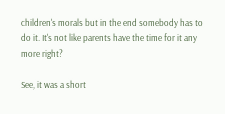children's morals but in the end somebody has to do it. It's not like parents have the time for it any more right?

See, it was a short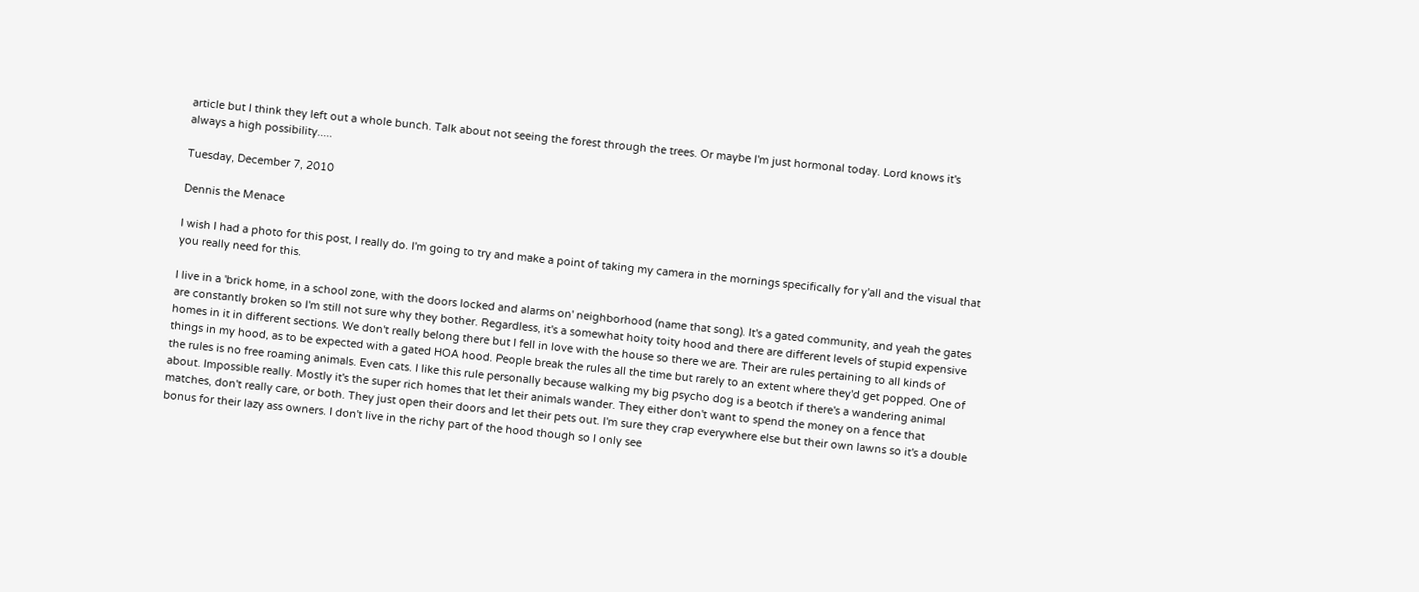article but I think they left out a whole bunch. Talk about not seeing the forest through the trees. Or maybe I'm just hormonal today. Lord knows it's always a high possibility.....

Tuesday, December 7, 2010

Dennis the Menace

I wish I had a photo for this post, I really do. I'm going to try and make a point of taking my camera in the mornings specifically for y'all and the visual that you really need for this.

I live in a 'brick home, in a school zone, with the doors locked and alarms on' neighborhood (name that song). It's a gated community, and yeah the gates are constantly broken so I'm still not sure why they bother. Regardless, it's a somewhat hoity toity hood and there are different levels of stupid expensive homes in it in different sections. We don't really belong there but I fell in love with the house so there we are. Their are rules pertaining to all kinds of things in my hood, as to be expected with a gated HOA hood. People break the rules all the time but rarely to an extent where they'd get popped. One of the rules is no free roaming animals. Even cats. I like this rule personally because walking my big psycho dog is a beotch if there's a wandering animal about. Impossible really. Mostly it's the super rich homes that let their animals wander. They either don't want to spend the money on a fence that matches, don't really care, or both. They just open their doors and let their pets out. I'm sure they crap everywhere else but their own lawns so it's a double bonus for their lazy ass owners. I don't live in the richy part of the hood though so I only see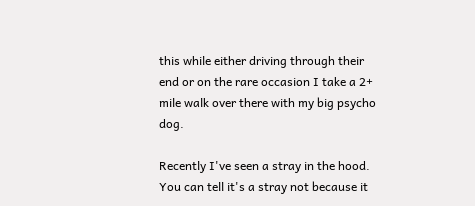this while either driving through their end or on the rare occasion I take a 2+ mile walk over there with my big psycho dog.

Recently I've seen a stray in the hood. You can tell it's a stray not because it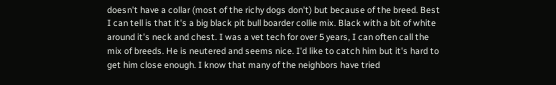doesn't have a collar (most of the richy dogs don't) but because of the breed. Best I can tell is that it's a big black pit bull boarder collie mix. Black with a bit of white around it's neck and chest. I was a vet tech for over 5 years, I can often call the mix of breeds. He is neutered and seems nice. I'd like to catch him but it's hard to get him close enough. I know that many of the neighbors have tried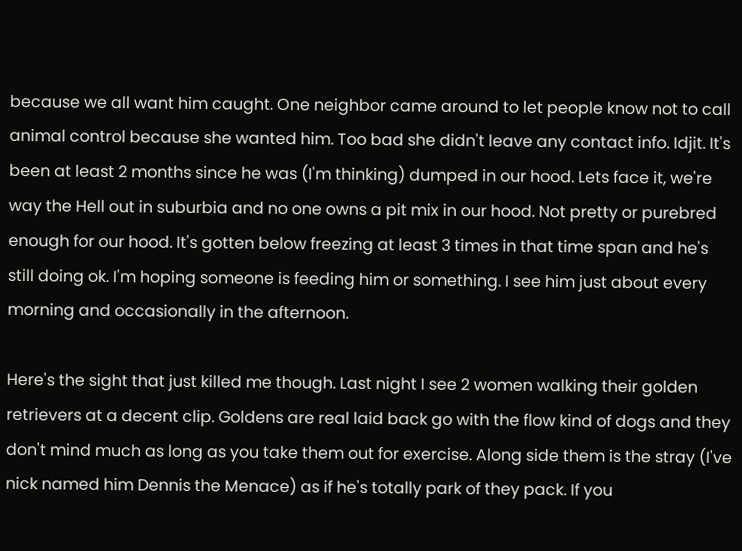because we all want him caught. One neighbor came around to let people know not to call animal control because she wanted him. Too bad she didn't leave any contact info. Idjit. It's been at least 2 months since he was (I'm thinking) dumped in our hood. Lets face it, we're way the Hell out in suburbia and no one owns a pit mix in our hood. Not pretty or purebred enough for our hood. It's gotten below freezing at least 3 times in that time span and he's still doing ok. I'm hoping someone is feeding him or something. I see him just about every morning and occasionally in the afternoon.

Here's the sight that just killed me though. Last night I see 2 women walking their golden retrievers at a decent clip. Goldens are real laid back go with the flow kind of dogs and they don't mind much as long as you take them out for exercise. Along side them is the stray (I've nick named him Dennis the Menace) as if he's totally park of they pack. If you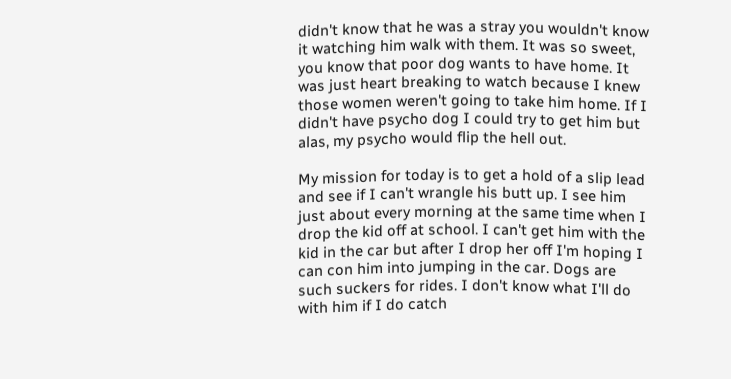didn't know that he was a stray you wouldn't know it watching him walk with them. It was so sweet, you know that poor dog wants to have home. It was just heart breaking to watch because I knew those women weren't going to take him home. If I didn't have psycho dog I could try to get him but alas, my psycho would flip the hell out.

My mission for today is to get a hold of a slip lead and see if I can't wrangle his butt up. I see him just about every morning at the same time when I drop the kid off at school. I can't get him with the kid in the car but after I drop her off I'm hoping I can con him into jumping in the car. Dogs are such suckers for rides. I don't know what I'll do with him if I do catch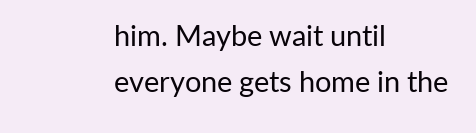him. Maybe wait until everyone gets home in the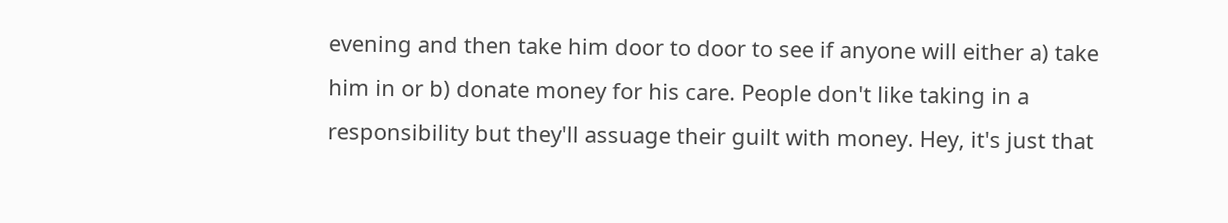evening and then take him door to door to see if anyone will either a) take him in or b) donate money for his care. People don't like taking in a responsibility but they'll assuage their guilt with money. Hey, it's just that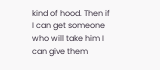kind of hood. Then if I can get someone who will take him I can give them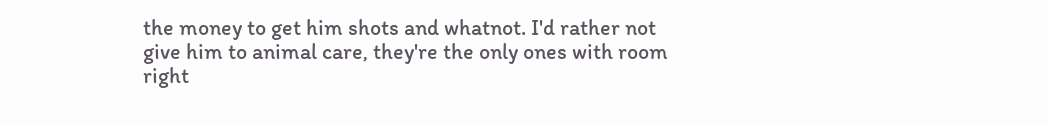the money to get him shots and whatnot. I'd rather not give him to animal care, they're the only ones with room right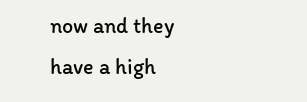now and they have a high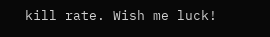kill rate. Wish me luck!